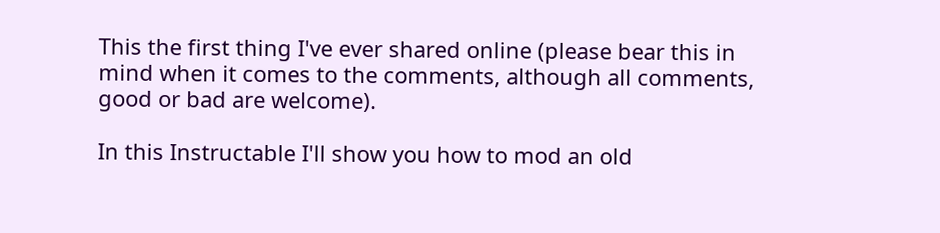This the first thing I've ever shared online (please bear this in mind when it comes to the comments, although all comments, good or bad are welcome).

In this Instructable I'll show you how to mod an old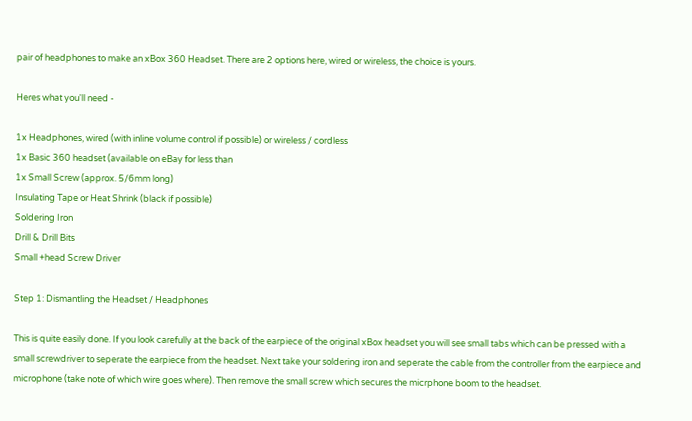pair of headphones to make an xBox 360 Headset. There are 2 options here, wired or wireless, the choice is yours.

Heres what you'll need -

1x Headphones, wired (with inline volume control if possible) or wireless / cordless
1x Basic 360 headset (available on eBay for less than
1x Small Screw (approx. 5/6mm long)
Insulating Tape or Heat Shrink (black if possible)
Soldering Iron
Drill & Drill Bits
Small +head Screw Driver

Step 1: Dismantling the Headset / Headphones

This is quite easily done. If you look carefully at the back of the earpiece of the original xBox headset you will see small tabs which can be pressed with a small screwdriver to seperate the earpiece from the headset. Next take your soldering iron and seperate the cable from the controller from the earpiece and microphone (take note of which wire goes where). Then remove the small screw which secures the micrphone boom to the headset.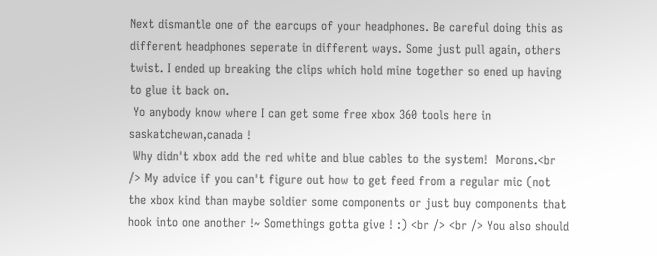Next dismantle one of the earcups of your headphones. Be careful doing this as different headphones seperate in different ways. Some just pull again, others twist. I ended up breaking the clips which hold mine together so ened up having to glue it back on.
 Yo anybody know where I can get some free xbox 360 tools here in saskatchewan,canada !
 Why didn't xbox add the red white and blue cables to the system!  Morons.<br /> My advice if you can't figure out how to get feed from a regular mic (not the xbox kind than maybe soldier some components or just buy components that hook into one another !~ Somethings gotta give ! :) <br /> <br /> You also should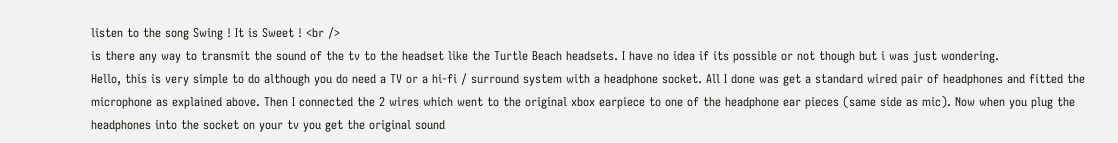listen to the song Swing ! It is Sweet ! <br />
is there any way to transmit the sound of the tv to the headset like the Turtle Beach headsets. I have no idea if its possible or not though but i was just wondering.
Hello, this is very simple to do although you do need a TV or a hi-fi / surround system with a headphone socket. All I done was get a standard wired pair of headphones and fitted the microphone as explained above. Then I connected the 2 wires which went to the original xbox earpiece to one of the headphone ear pieces (same side as mic). Now when you plug the headphones into the socket on your tv you get the original sound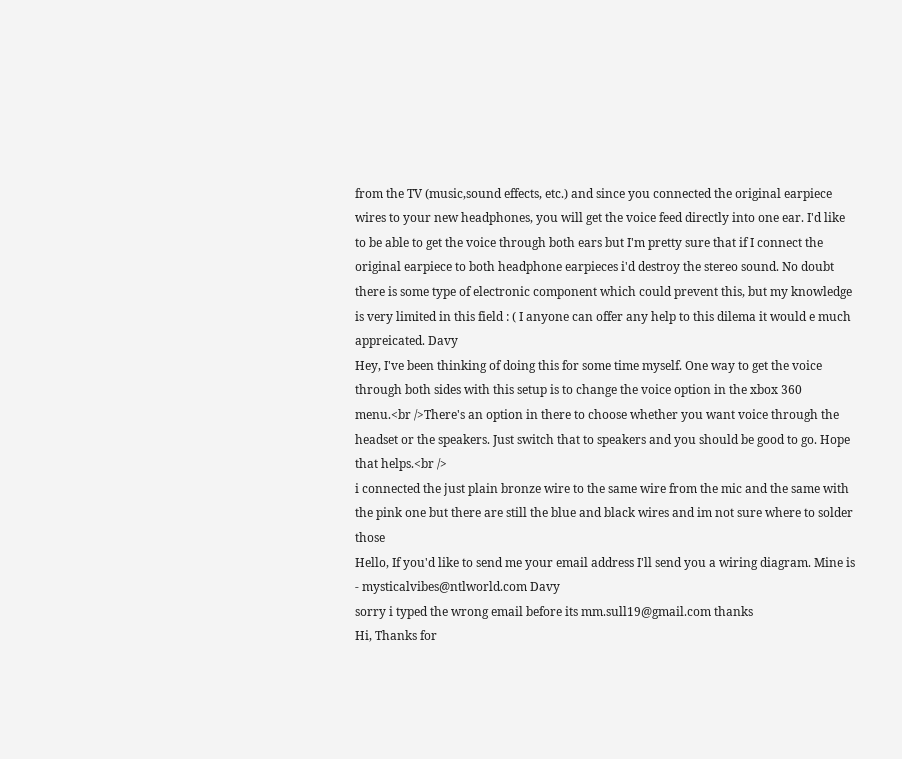from the TV (music,sound effects, etc.) and since you connected the original earpiece wires to your new headphones, you will get the voice feed directly into one ear. I'd like to be able to get the voice through both ears but I'm pretty sure that if I connect the original earpiece to both headphone earpieces i'd destroy the stereo sound. No doubt there is some type of electronic component which could prevent this, but my knowledge is very limited in this field : ( I anyone can offer any help to this dilema it would e much appreicated. Davy
Hey, I've been thinking of doing this for some time myself. One way to get the voice through both sides with this setup is to change the voice option in the xbox 360 menu.<br />There's an option in there to choose whether you want voice through the headset or the speakers. Just switch that to speakers and you should be good to go. Hope that helps.<br />
i connected the just plain bronze wire to the same wire from the mic and the same with the pink one but there are still the blue and black wires and im not sure where to solder those
Hello, If you'd like to send me your email address I'll send you a wiring diagram. Mine is - mysticalvibes@ntlworld.com Davy
sorry i typed the wrong email before its mm.sull19@gmail.com thanks
Hi, Thanks for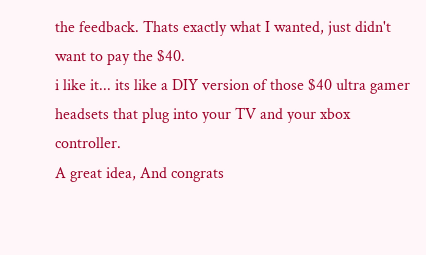the feedback. Thats exactly what I wanted, just didn't want to pay the $40.
i like it... its like a DIY version of those $40 ultra gamer headsets that plug into your TV and your xbox controller.
A great idea, And congrats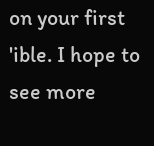on your first 'ible. I hope to see more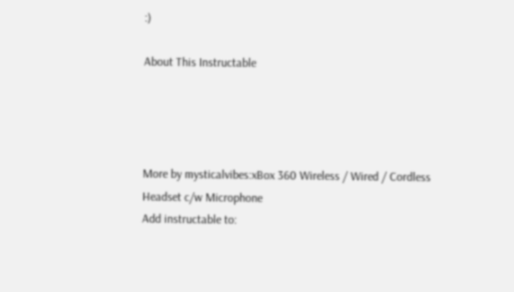:)

About This Instructable




More by mysticalvibes:xBox 360 Wireless / Wired / Cordless Headset c/w Microphone
Add instructable to: